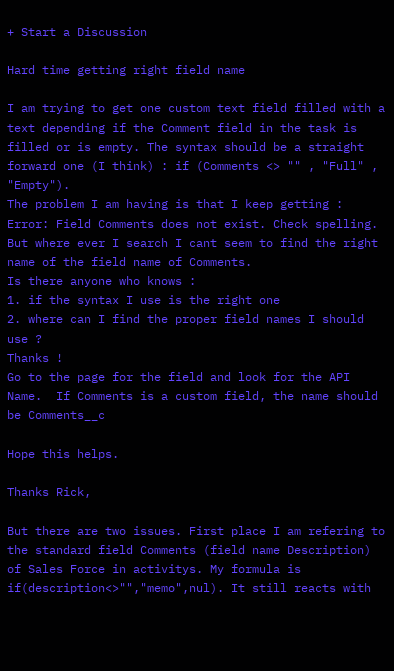+ Start a Discussion

Hard time getting right field name

I am trying to get one custom text field filled with a text depending if the Comment field in the task is filled or is empty. The syntax should be a straight forward one (I think) : if (Comments <> "" , "Full" , "Empty").
The problem I am having is that I keep getting : Error: Field Comments does not exist. Check spelling.
But where ever I search I cant seem to find the right name of the field name of Comments.
Is there anyone who knows :
1. if the syntax I use is the right one
2. where can I find the proper field names I should use ?
Thanks !
Go to the page for the field and look for the API Name.  If Comments is a custom field, the name should be Comments__c

Hope this helps.

Thanks Rick,

But there are two issues. First place I am refering to the standard field Comments (field name Description) of Sales Force in activitys. My formula is if(description<>"","memo",nul). It still reacts with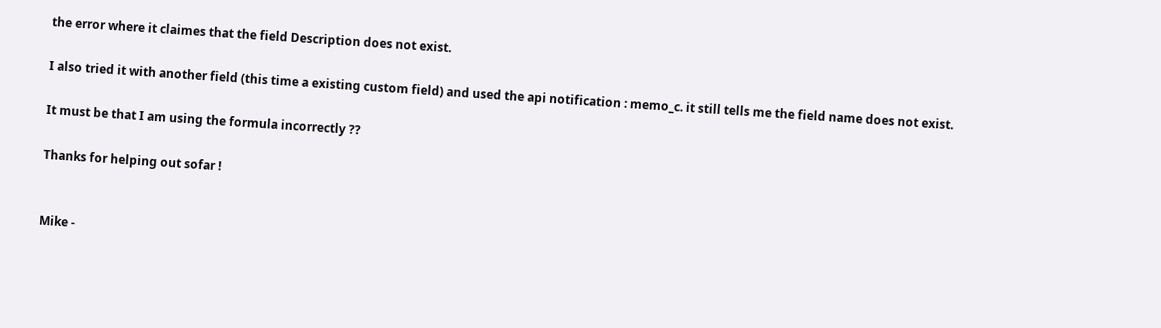the error where it claimes that the field Description does not exist.

I also tried it with another field (this time a existing custom field) and used the api notification : memo_c. it still tells me the field name does not exist.

It must be that I am using the formula incorrectly ??

Thanks for helping out sofar !


Mike -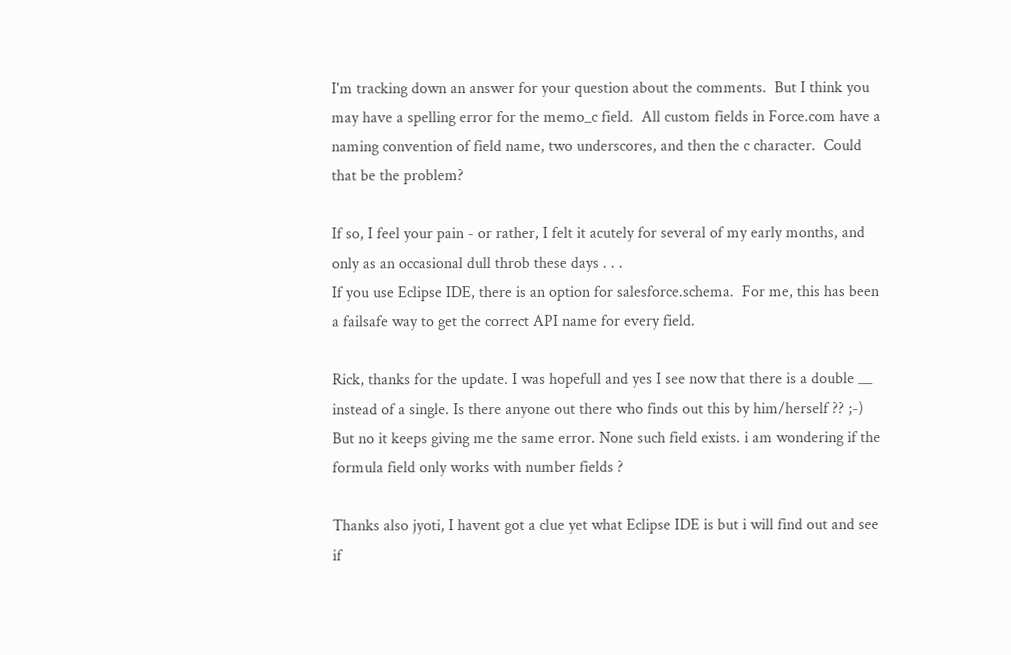I'm tracking down an answer for your question about the comments.  But I think you may have a spelling error for the memo_c field.  All custom fields in Force.com have a naming convention of field name, two underscores, and then the c character.  Could that be the problem?

If so, I feel your pain - or rather, I felt it acutely for several of my early months, and only as an occasional dull throb these days . . .
If you use Eclipse IDE, there is an option for salesforce.schema.  For me, this has been a failsafe way to get the correct API name for every field.

Rick, thanks for the update. I was hopefull and yes I see now that there is a double __ instead of a single. Is there anyone out there who finds out this by him/herself ?? ;-) But no it keeps giving me the same error. None such field exists. i am wondering if the formula field only works with number fields ?

Thanks also jyoti, I havent got a clue yet what Eclipse IDE is but i will find out and see if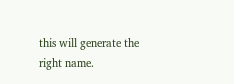this will generate the right name.